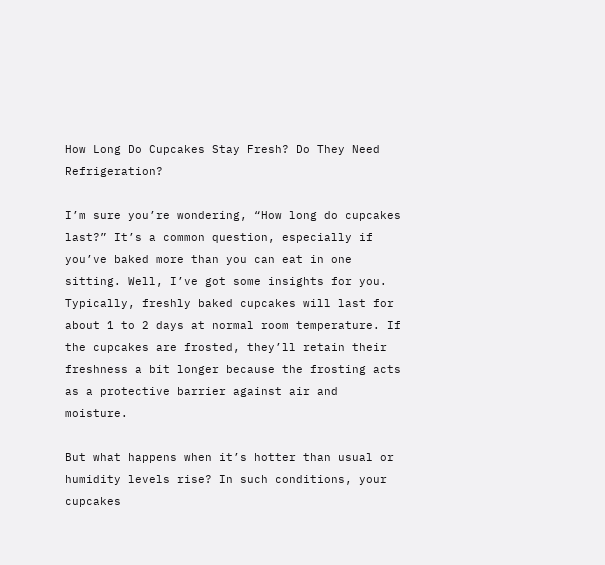How Long Do Cupcakes Stay Fresh? Do They Need Refrigeration?

I’m sure you’re wondering, “How long do cupcakes last?” It’s a common question, especially if you’ve baked more than you can eat in one sitting. Well, I’ve got some insights for you. Typically, freshly baked cupcakes will last for about 1 to 2 days at normal room temperature. If the cupcakes are frosted, they’ll retain their freshness a bit longer because the frosting acts as a protective barrier against air and moisture.

But what happens when it’s hotter than usual or humidity levels rise? In such conditions, your cupcakes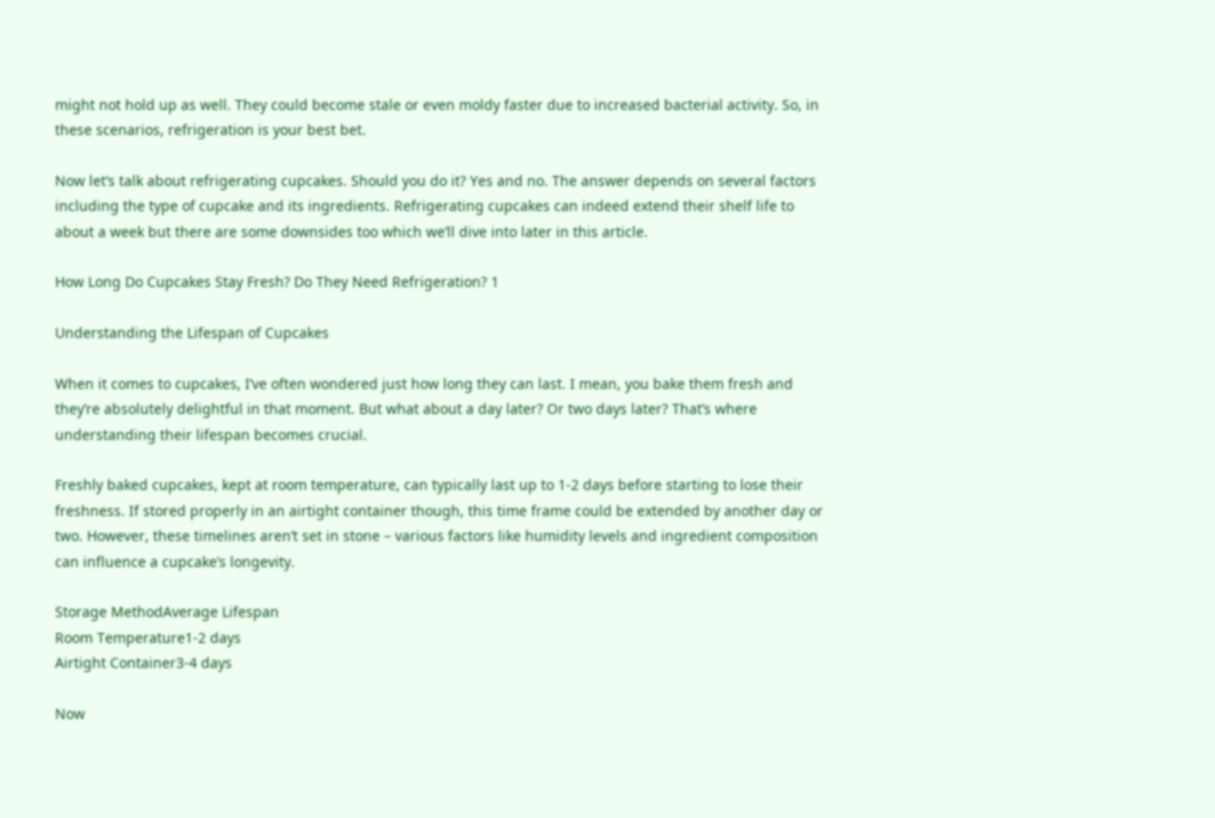might not hold up as well. They could become stale or even moldy faster due to increased bacterial activity. So, in these scenarios, refrigeration is your best bet.

Now let’s talk about refrigerating cupcakes. Should you do it? Yes and no. The answer depends on several factors including the type of cupcake and its ingredients. Refrigerating cupcakes can indeed extend their shelf life to about a week but there are some downsides too which we’ll dive into later in this article.

How Long Do Cupcakes Stay Fresh? Do They Need Refrigeration? 1

Understanding the Lifespan of Cupcakes

When it comes to cupcakes, I’ve often wondered just how long they can last. I mean, you bake them fresh and they’re absolutely delightful in that moment. But what about a day later? Or two days later? That’s where understanding their lifespan becomes crucial.

Freshly baked cupcakes, kept at room temperature, can typically last up to 1-2 days before starting to lose their freshness. If stored properly in an airtight container though, this time frame could be extended by another day or two. However, these timelines aren’t set in stone – various factors like humidity levels and ingredient composition can influence a cupcake’s longevity.

Storage MethodAverage Lifespan
Room Temperature1-2 days
Airtight Container3-4 days

Now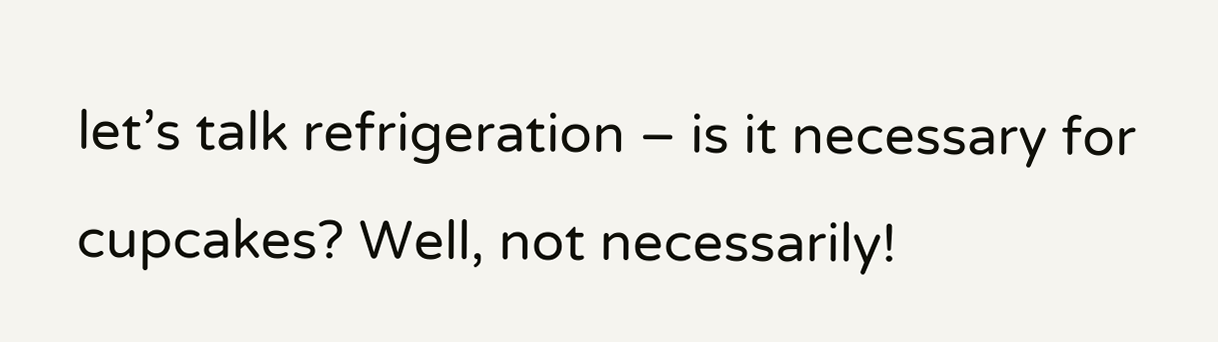let’s talk refrigeration – is it necessary for cupcakes? Well, not necessarily!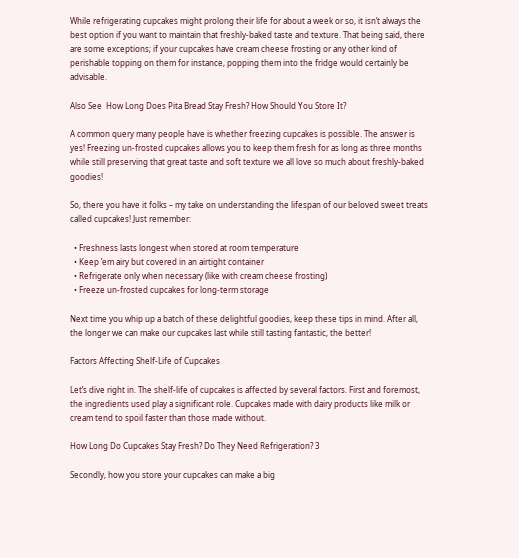While refrigerating cupcakes might prolong their life for about a week or so, it isn’t always the best option if you want to maintain that freshly-baked taste and texture. That being said, there are some exceptions; if your cupcakes have cream cheese frosting or any other kind of perishable topping on them for instance, popping them into the fridge would certainly be advisable.

Also See  How Long Does Pita Bread Stay Fresh? How Should You Store It?

A common query many people have is whether freezing cupcakes is possible. The answer is yes! Freezing un-frosted cupcakes allows you to keep them fresh for as long as three months while still preserving that great taste and soft texture we all love so much about freshly-baked goodies!

So, there you have it folks – my take on understanding the lifespan of our beloved sweet treats called cupcakes! Just remember:

  • Freshness lasts longest when stored at room temperature
  • Keep ’em airy but covered in an airtight container
  • Refrigerate only when necessary (like with cream cheese frosting)
  • Freeze un-frosted cupcakes for long-term storage

Next time you whip up a batch of these delightful goodies, keep these tips in mind. After all, the longer we can make our cupcakes last while still tasting fantastic, the better!

Factors Affecting Shelf-Life of Cupcakes

Let’s dive right in. The shelf-life of cupcakes is affected by several factors. First and foremost, the ingredients used play a significant role. Cupcakes made with dairy products like milk or cream tend to spoil faster than those made without.

How Long Do Cupcakes Stay Fresh? Do They Need Refrigeration? 3

Secondly, how you store your cupcakes can make a big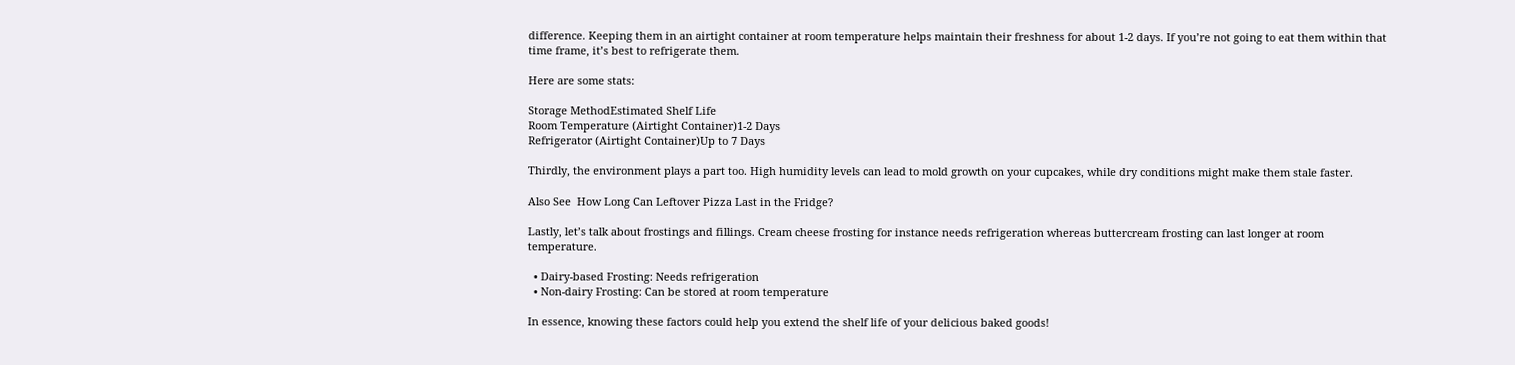difference. Keeping them in an airtight container at room temperature helps maintain their freshness for about 1-2 days. If you’re not going to eat them within that time frame, it’s best to refrigerate them.

Here are some stats:

Storage MethodEstimated Shelf Life
Room Temperature (Airtight Container)1-2 Days
Refrigerator (Airtight Container)Up to 7 Days

Thirdly, the environment plays a part too. High humidity levels can lead to mold growth on your cupcakes, while dry conditions might make them stale faster.

Also See  How Long Can Leftover Pizza Last in the Fridge?

Lastly, let’s talk about frostings and fillings. Cream cheese frosting for instance needs refrigeration whereas buttercream frosting can last longer at room temperature.

  • Dairy-based Frosting: Needs refrigeration
  • Non-dairy Frosting: Can be stored at room temperature

In essence, knowing these factors could help you extend the shelf life of your delicious baked goods!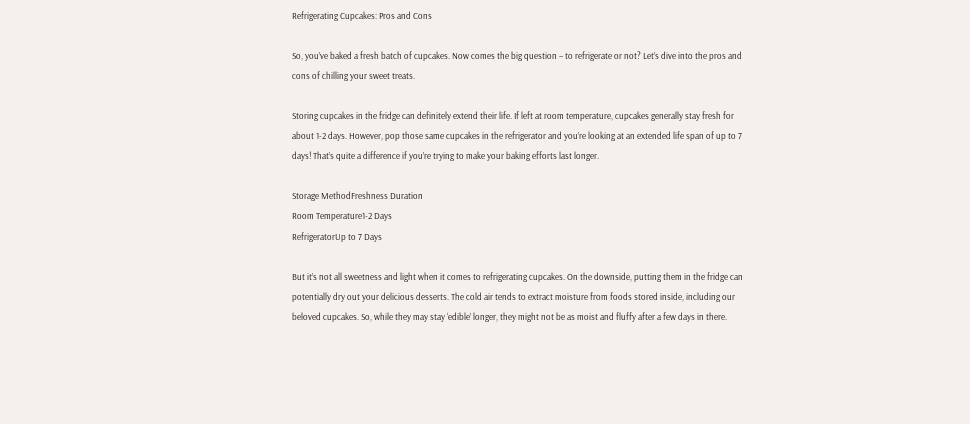Refrigerating Cupcakes: Pros and Cons

So, you’ve baked a fresh batch of cupcakes. Now comes the big question – to refrigerate or not? Let’s dive into the pros and cons of chilling your sweet treats.

Storing cupcakes in the fridge can definitely extend their life. If left at room temperature, cupcakes generally stay fresh for about 1-2 days. However, pop those same cupcakes in the refrigerator and you’re looking at an extended life span of up to 7 days! That’s quite a difference if you’re trying to make your baking efforts last longer.

Storage MethodFreshness Duration
Room Temperature1-2 Days
RefrigeratorUp to 7 Days

But it’s not all sweetness and light when it comes to refrigerating cupcakes. On the downside, putting them in the fridge can potentially dry out your delicious desserts. The cold air tends to extract moisture from foods stored inside, including our beloved cupcakes. So, while they may stay ‘edible’ longer, they might not be as moist and fluffy after a few days in there.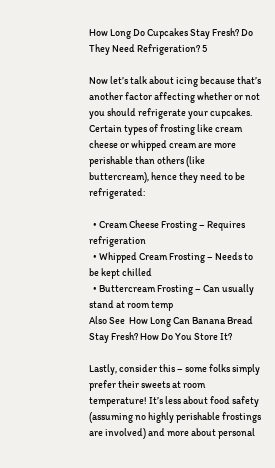How Long Do Cupcakes Stay Fresh? Do They Need Refrigeration? 5

Now let’s talk about icing because that’s another factor affecting whether or not you should refrigerate your cupcakes. Certain types of frosting like cream cheese or whipped cream are more perishable than others (like buttercream), hence they need to be refrigerated:

  • Cream Cheese Frosting – Requires refrigeration
  • Whipped Cream Frosting – Needs to be kept chilled
  • Buttercream Frosting – Can usually stand at room temp
Also See  How Long Can Banana Bread Stay Fresh? How Do You Store It?

Lastly, consider this – some folks simply prefer their sweets at room temperature! It’s less about food safety (assuming no highly perishable frostings are involved) and more about personal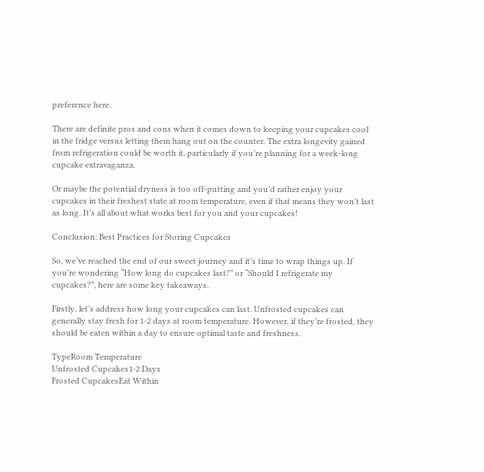preference here.

There are definite pros and cons when it comes down to keeping your cupcakes cool in the fridge versus letting them hang out on the counter. The extra longevity gained from refrigeration could be worth it, particularly if you’re planning for a week-long cupcake extravaganza.

Or maybe the potential dryness is too off-putting and you’d rather enjoy your cupcakes in their freshest state at room temperature, even if that means they won’t last as long. It’s all about what works best for you and your cupcakes!

Conclusion: Best Practices for Storing Cupcakes

So, we’ve reached the end of our sweet journey and it’s time to wrap things up. If you’re wondering “How long do cupcakes last?” or “Should I refrigerate my cupcakes?”, here are some key takeaways.

Firstly, let’s address how long your cupcakes can last. Unfrosted cupcakes can generally stay fresh for 1-2 days at room temperature. However, if they’re frosted, they should be eaten within a day to ensure optimal taste and freshness.

TypeRoom Temperature
Unfrosted Cupcakes1-2 Days
Frosted CupcakesEat Within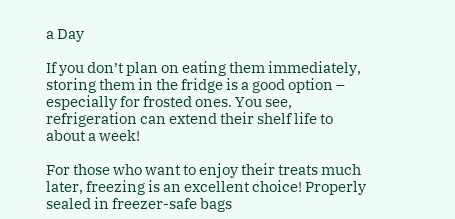a Day

If you don’t plan on eating them immediately, storing them in the fridge is a good option – especially for frosted ones. You see, refrigeration can extend their shelf life to about a week!

For those who want to enjoy their treats much later, freezing is an excellent choice! Properly sealed in freezer-safe bags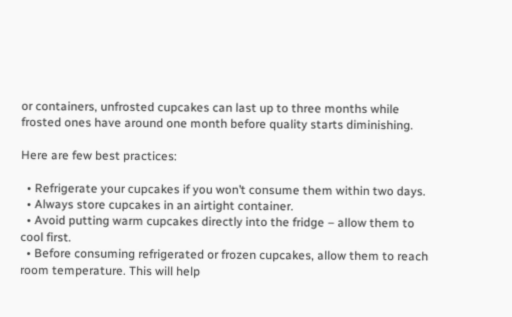or containers, unfrosted cupcakes can last up to three months while frosted ones have around one month before quality starts diminishing.

Here are few best practices:

  • Refrigerate your cupcakes if you won’t consume them within two days.
  • Always store cupcakes in an airtight container.
  • Avoid putting warm cupcakes directly into the fridge – allow them to cool first.
  • Before consuming refrigerated or frozen cupcakes, allow them to reach room temperature. This will help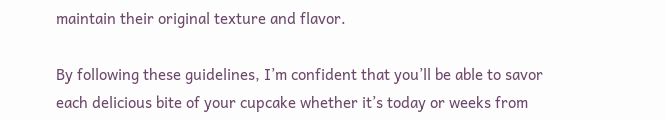maintain their original texture and flavor.

By following these guidelines, I’m confident that you’ll be able to savor each delicious bite of your cupcake whether it’s today or weeks from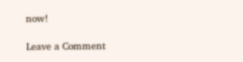now!

Leave a Comment